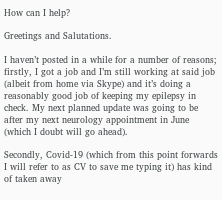How can I help?

Greetings and Salutations.

I haven’t posted in a while for a number of reasons; firstly, I got a job and I’m still working at said job (albeit from home via Skype) and it’s doing a reasonably good job of keeping my epilepsy in check. My next planned update was going to be after my next neurology appointment in June (which I doubt will go ahead).

Secondly, Covid-19 (which from this point forwards I will refer to as CV to save me typing it) has kind of taken away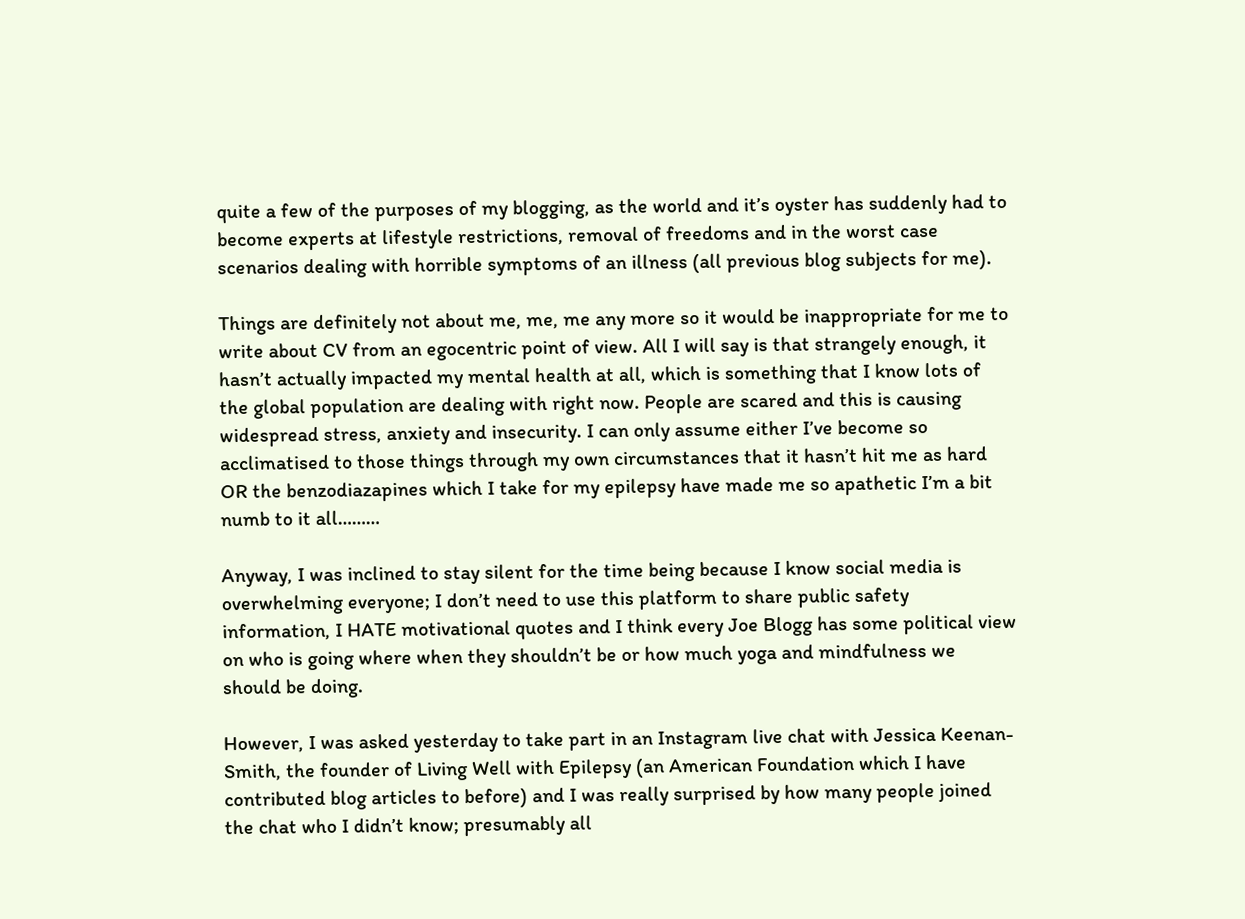quite a few of the purposes of my blogging, as the world and it’s oyster has suddenly had to become experts at lifestyle restrictions, removal of freedoms and in the worst case scenarios dealing with horrible symptoms of an illness (all previous blog subjects for me).

Things are definitely not about me, me, me any more so it would be inappropriate for me to write about CV from an egocentric point of view. All I will say is that strangely enough, it hasn’t actually impacted my mental health at all, which is something that I know lots of the global population are dealing with right now. People are scared and this is causing widespread stress, anxiety and insecurity. I can only assume either I’ve become so acclimatised to those things through my own circumstances that it hasn’t hit me as hard OR the benzodiazapines which I take for my epilepsy have made me so apathetic I’m a bit numb to it all………

Anyway, I was inclined to stay silent for the time being because I know social media is overwhelming everyone; I don’t need to use this platform to share public safety information, I HATE motivational quotes and I think every Joe Blogg has some political view on who is going where when they shouldn’t be or how much yoga and mindfulness we should be doing.

However, I was asked yesterday to take part in an Instagram live chat with Jessica Keenan-Smith, the founder of Living Well with Epilepsy (an American Foundation which I have contributed blog articles to before) and I was really surprised by how many people joined the chat who I didn’t know; presumably all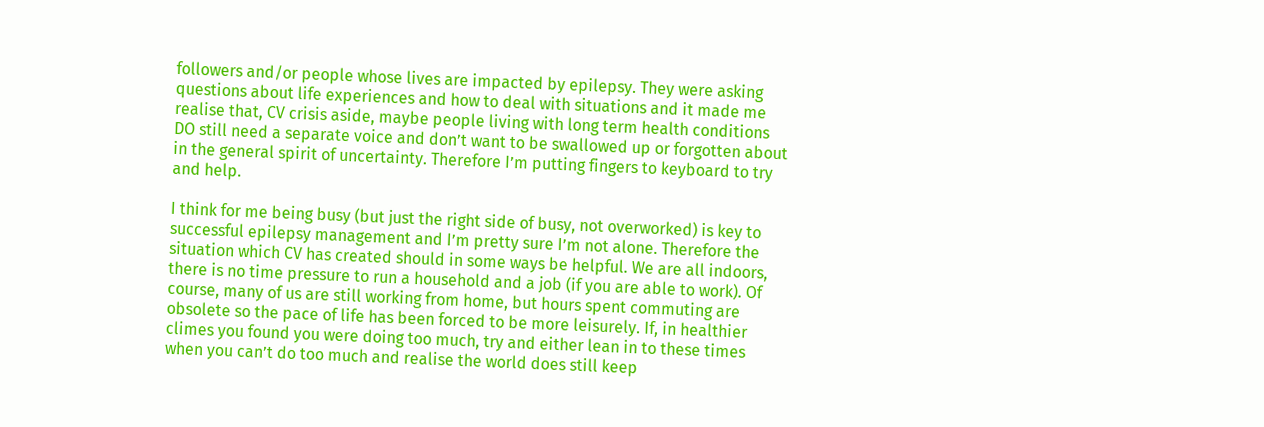followers and/or people whose lives are impacted by epilepsy. They were asking questions about life experiences and how to deal with situations and it made me realise that, CV crisis aside, maybe people living with long term health conditions DO still need a separate voice and don’t want to be swallowed up or forgotten about in the general spirit of uncertainty. Therefore I’m putting fingers to keyboard to try and help.

I think for me being busy (but just the right side of busy, not overworked) is key to successful epilepsy management and I’m pretty sure I’m not alone. Therefore the situation which CV has created should in some ways be helpful. We are all indoors, there is no time pressure to run a household and a job (if you are able to work). Of course, many of us are still working from home, but hours spent commuting are obsolete so the pace of life has been forced to be more leisurely. If, in healthier climes you found you were doing too much, try and either lean in to these times when you can’t do too much and realise the world does still keep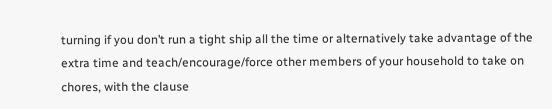turning if you don’t run a tight ship all the time or alternatively take advantage of the extra time and teach/encourage/force other members of your household to take on chores, with the clause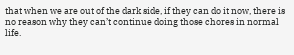that when we are out of the dark side, if they can do it now, there is no reason why they can’t continue doing those chores in normal life.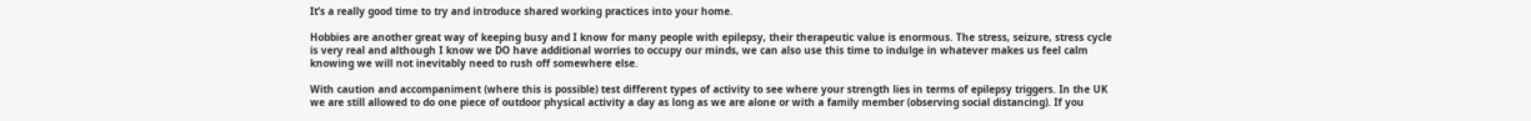It’s a really good time to try and introduce shared working practices into your home.

Hobbies are another great way of keeping busy and I know for many people with epilepsy, their therapeutic value is enormous. The stress, seizure, stress cycle is very real and although I know we DO have additional worries to occupy our minds, we can also use this time to indulge in whatever makes us feel calm knowing we will not inevitably need to rush off somewhere else.

With caution and accompaniment (where this is possible) test different types of activity to see where your strength lies in terms of epilepsy triggers. In the UK we are still allowed to do one piece of outdoor physical activity a day as long as we are alone or with a family member (observing social distancing). If you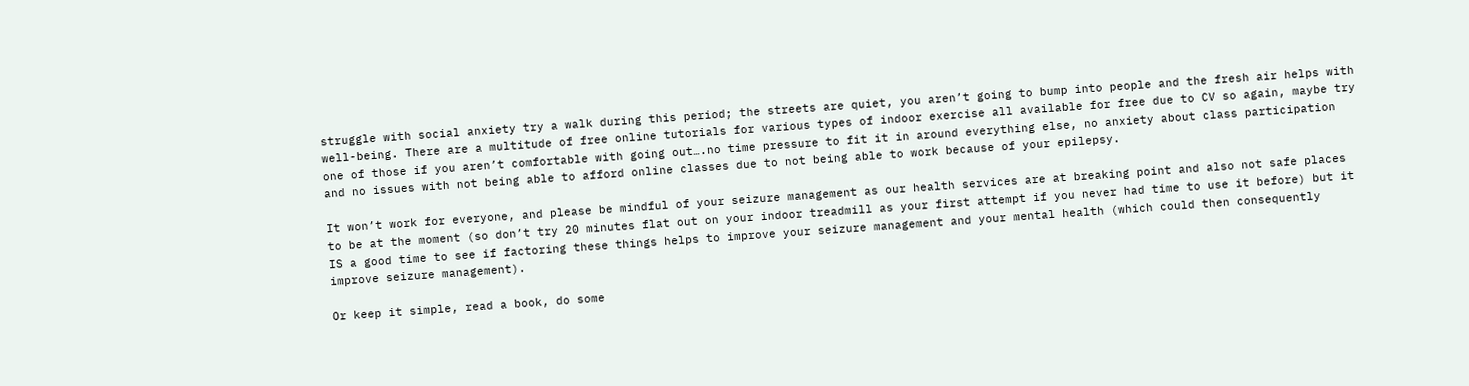struggle with social anxiety try a walk during this period; the streets are quiet, you aren’t going to bump into people and the fresh air helps with well-being. There are a multitude of free online tutorials for various types of indoor exercise all available for free due to CV so again, maybe try one of those if you aren’t comfortable with going out….no time pressure to fit it in around everything else, no anxiety about class participation and no issues with not being able to afford online classes due to not being able to work because of your epilepsy.

It won’t work for everyone, and please be mindful of your seizure management as our health services are at breaking point and also not safe places to be at the moment (so don’t try 20 minutes flat out on your indoor treadmill as your first attempt if you never had time to use it before) but it IS a good time to see if factoring these things helps to improve your seizure management and your mental health (which could then consequently improve seizure management).

Or keep it simple, read a book, do some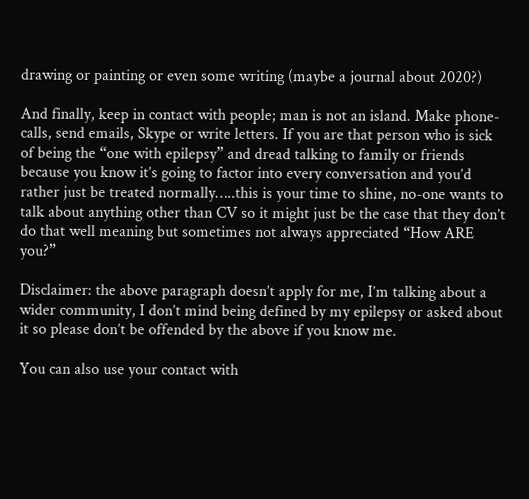drawing or painting or even some writing (maybe a journal about 2020?)

And finally, keep in contact with people; man is not an island. Make phone-calls, send emails, Skype or write letters. If you are that person who is sick of being the “one with epilepsy” and dread talking to family or friends because you know it’s going to factor into every conversation and you’d rather just be treated normally…..this is your time to shine, no-one wants to talk about anything other than CV so it might just be the case that they don’t do that well meaning but sometimes not always appreciated “How ARE you?”

Disclaimer: the above paragraph doesn’t apply for me, I’m talking about a wider community, I don’t mind being defined by my epilepsy or asked about it so please don’t be offended by the above if you know me.

You can also use your contact with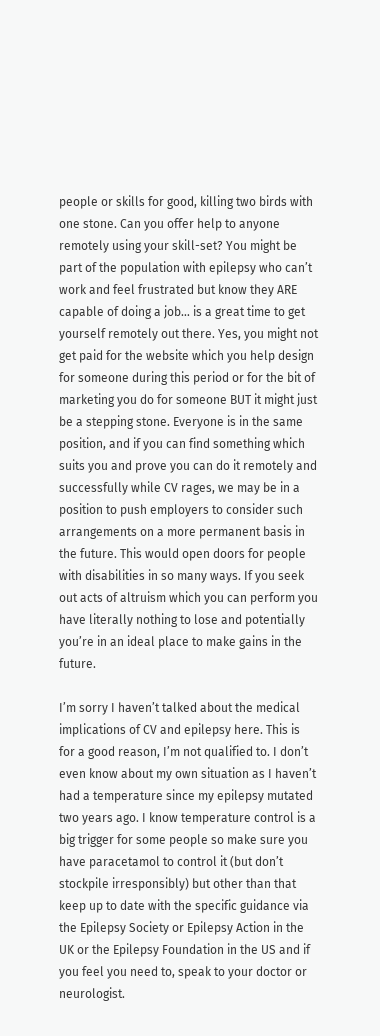people or skills for good, killing two birds with one stone. Can you offer help to anyone remotely using your skill-set? You might be part of the population with epilepsy who can’t work and feel frustrated but know they ARE capable of doing a job… is a great time to get yourself remotely out there. Yes, you might not get paid for the website which you help design for someone during this period or for the bit of marketing you do for someone BUT it might just be a stepping stone. Everyone is in the same position, and if you can find something which suits you and prove you can do it remotely and successfully while CV rages, we may be in a position to push employers to consider such arrangements on a more permanent basis in the future. This would open doors for people with disabilities in so many ways. If you seek out acts of altruism which you can perform you have literally nothing to lose and potentially you’re in an ideal place to make gains in the future.

I’m sorry I haven’t talked about the medical implications of CV and epilepsy here. This is for a good reason, I’m not qualified to. I don’t even know about my own situation as I haven’t had a temperature since my epilepsy mutated two years ago. I know temperature control is a big trigger for some people so make sure you have paracetamol to control it (but don’t stockpile irresponsibly) but other than that keep up to date with the specific guidance via the Epilepsy Society or Epilepsy Action in the UK or the Epilepsy Foundation in the US and if you feel you need to, speak to your doctor or neurologist.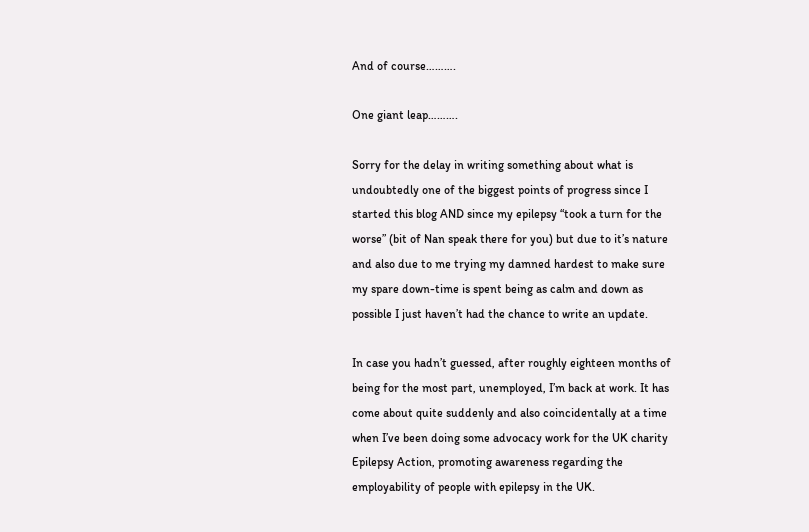And of course……….

One giant leap……….

Sorry for the delay in writing something about what is undoubtedly one of the biggest points of progress since I started this blog AND since my epilepsy “took a turn for the worse” (bit of Nan speak there for you) but due to it’s nature and also due to me trying my damned hardest to make sure my spare down-time is spent being as calm and down as possible I just haven’t had the chance to write an update.

In case you hadn’t guessed, after roughly eighteen months of being for the most part, unemployed, I’m back at work. It has come about quite suddenly and also coincidentally at a time when I’ve been doing some advocacy work for the UK charity Epilepsy Action, promoting awareness regarding the employability of people with epilepsy in the UK.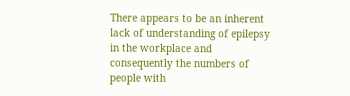There appears to be an inherent lack of understanding of epilepsy in the workplace and consequently the numbers of people with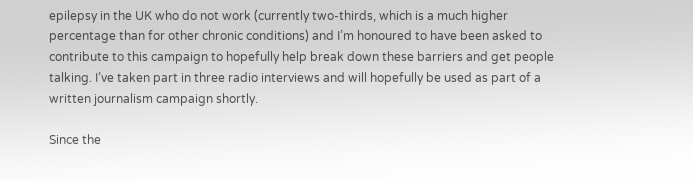epilepsy in the UK who do not work (currently two-thirds, which is a much higher percentage than for other chronic conditions) and I’m honoured to have been asked to contribute to this campaign to hopefully help break down these barriers and get people talking. I’ve taken part in three radio interviews and will hopefully be used as part of a written journalism campaign shortly.

Since the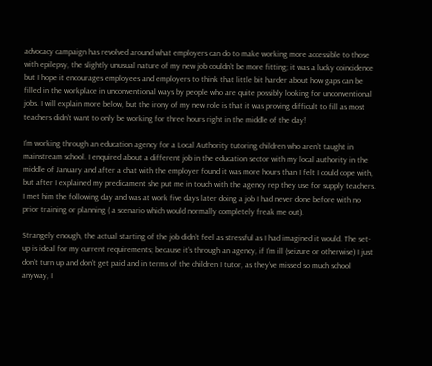advocacy campaign has revolved around what employers can do to make working more accessible to those with epilepsy, the slightly unusual nature of my new job couldn’t be more fitting; it was a lucky coincidence but I hope it encourages employees and employers to think that little bit harder about how gaps can be filled in the workplace in unconventional ways by people who are quite possibly looking for unconventional jobs. I will explain more below, but the irony of my new role is that it was proving difficult to fill as most teachers didn’t want to only be working for three hours right in the middle of the day!

I’m working through an education agency for a Local Authority tutoring children who aren’t taught in mainstream school. I enquired about a different job in the education sector with my local authority in the middle of January and after a chat with the employer found it was more hours than I felt I could cope with, but after I explained my predicament she put me in touch with the agency rep they use for supply teachers. I met him the following day and was at work five days later doing a job I had never done before with no prior training or planning ( a scenario which would normally completely freak me out).

Strangely enough, the actual starting of the job didn’t feel as stressful as I had imagined it would. The set-up is ideal for my current requirements; because it’s through an agency, if I’m ill (seizure or otherwise) I just don’t turn up and don’t get paid and in terms of the children I tutor, as they’ve missed so much school anyway, I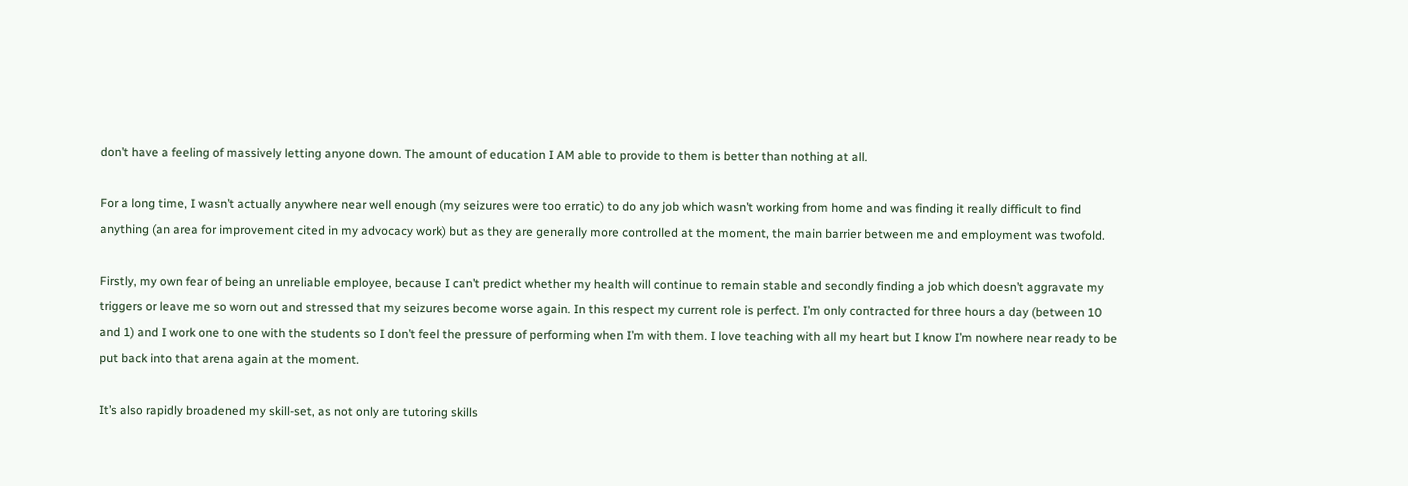don’t have a feeling of massively letting anyone down. The amount of education I AM able to provide to them is better than nothing at all.

For a long time, I wasn’t actually anywhere near well enough (my seizures were too erratic) to do any job which wasn’t working from home and was finding it really difficult to find anything (an area for improvement cited in my advocacy work) but as they are generally more controlled at the moment, the main barrier between me and employment was twofold.

Firstly, my own fear of being an unreliable employee, because I can’t predict whether my health will continue to remain stable and secondly finding a job which doesn’t aggravate my triggers or leave me so worn out and stressed that my seizures become worse again. In this respect my current role is perfect. I’m only contracted for three hours a day (between 10 and 1) and I work one to one with the students so I don’t feel the pressure of performing when I’m with them. I love teaching with all my heart but I know I’m nowhere near ready to be put back into that arena again at the moment.

It’s also rapidly broadened my skill-set, as not only are tutoring skills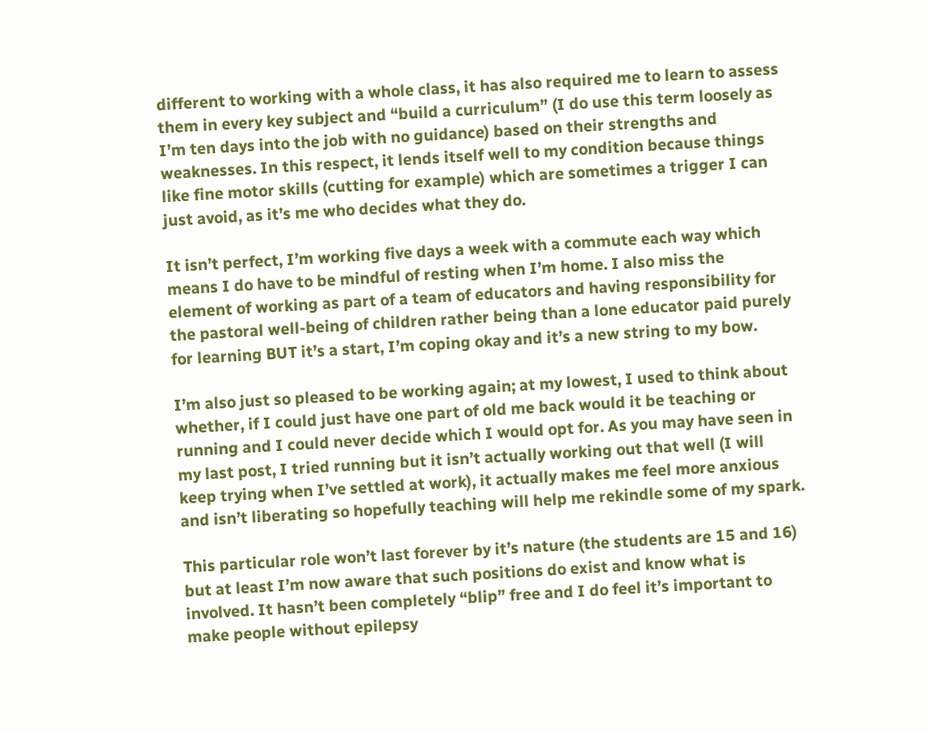different to working with a whole class, it has also required me to learn to assess them in every key subject and “build a curriculum” (I do use this term loosely as I’m ten days into the job with no guidance) based on their strengths and weaknesses. In this respect, it lends itself well to my condition because things like fine motor skills (cutting for example) which are sometimes a trigger I can just avoid, as it’s me who decides what they do.

It isn’t perfect, I’m working five days a week with a commute each way which means I do have to be mindful of resting when I’m home. I also miss the element of working as part of a team of educators and having responsibility for the pastoral well-being of children rather being than a lone educator paid purely for learning BUT it’s a start, I’m coping okay and it’s a new string to my bow.

I’m also just so pleased to be working again; at my lowest, I used to think about whether, if I could just have one part of old me back would it be teaching or running and I could never decide which I would opt for. As you may have seen in my last post, I tried running but it isn’t actually working out that well (I will keep trying when I’ve settled at work), it actually makes me feel more anxious and isn’t liberating so hopefully teaching will help me rekindle some of my spark.

This particular role won’t last forever by it’s nature (the students are 15 and 16) but at least I’m now aware that such positions do exist and know what is involved. It hasn’t been completely “blip” free and I do feel it’s important to make people without epilepsy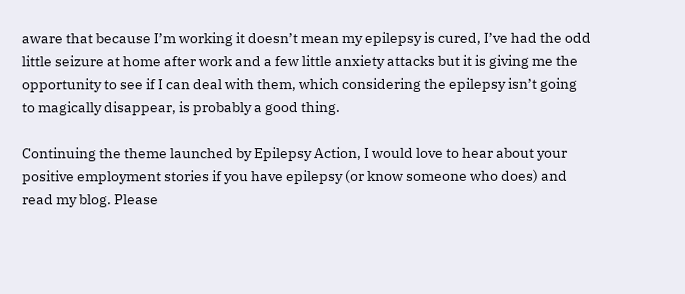aware that because I’m working it doesn’t mean my epilepsy is cured, I’ve had the odd little seizure at home after work and a few little anxiety attacks but it is giving me the opportunity to see if I can deal with them, which considering the epilepsy isn’t going to magically disappear, is probably a good thing.

Continuing the theme launched by Epilepsy Action, I would love to hear about your positive employment stories if you have epilepsy (or know someone who does) and read my blog. Please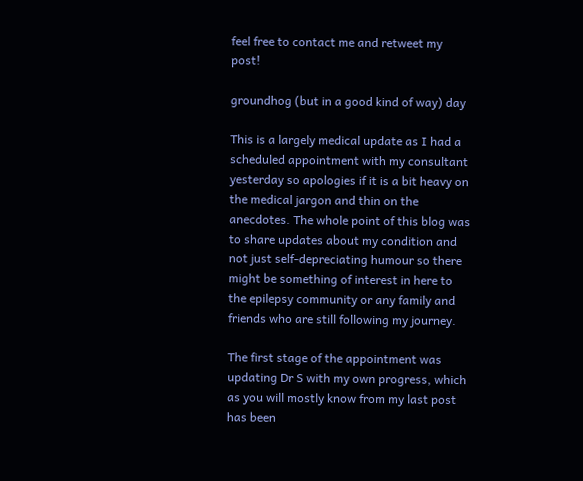feel free to contact me and retweet my post!

groundhog (but in a good kind of way) day

This is a largely medical update as I had a scheduled appointment with my consultant yesterday so apologies if it is a bit heavy on the medical jargon and thin on the anecdotes. The whole point of this blog was to share updates about my condition and not just self-depreciating humour so there might be something of interest in here to the epilepsy community or any family and friends who are still following my journey.

The first stage of the appointment was updating Dr S with my own progress, which as you will mostly know from my last post has been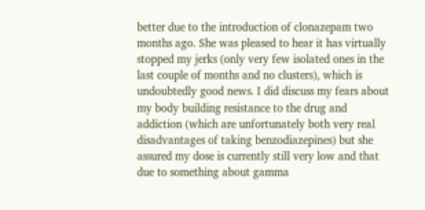better due to the introduction of clonazepam two months ago. She was pleased to hear it has virtually stopped my jerks (only very few isolated ones in the last couple of months and no clusters), which is undoubtedly good news. I did discuss my fears about my body building resistance to the drug and addiction (which are unfortunately both very real disadvantages of taking benzodiazepines) but she assured my dose is currently still very low and that due to something about gamma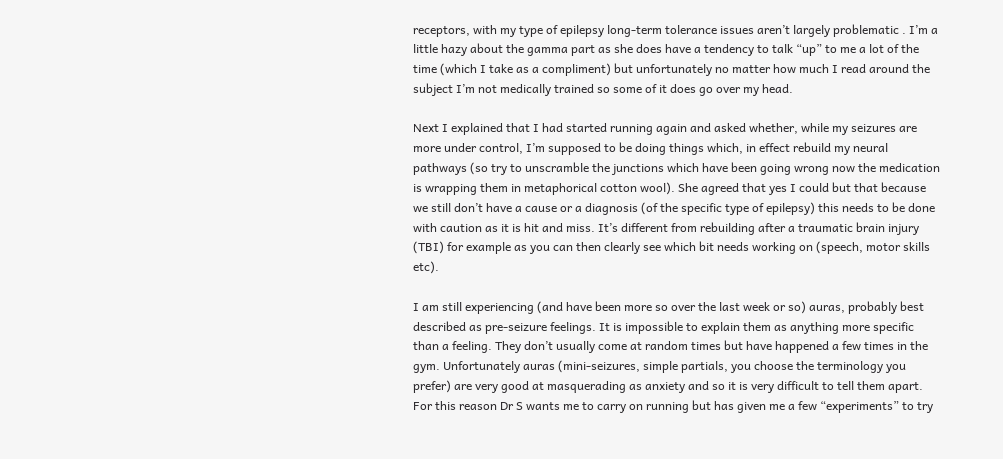receptors, with my type of epilepsy long-term tolerance issues aren’t largely problematic . I’m a little hazy about the gamma part as she does have a tendency to talk “up” to me a lot of the time (which I take as a compliment) but unfortunately no matter how much I read around the subject I’m not medically trained so some of it does go over my head.

Next I explained that I had started running again and asked whether, while my seizures are more under control, I’m supposed to be doing things which, in effect rebuild my neural pathways (so try to unscramble the junctions which have been going wrong now the medication is wrapping them in metaphorical cotton wool). She agreed that yes I could but that because we still don’t have a cause or a diagnosis (of the specific type of epilepsy) this needs to be done with caution as it is hit and miss. It’s different from rebuilding after a traumatic brain injury (TBI) for example as you can then clearly see which bit needs working on (speech, motor skills etc).

I am still experiencing (and have been more so over the last week or so) auras, probably best described as pre-seizure feelings. It is impossible to explain them as anything more specific than a feeling. They don’t usually come at random times but have happened a few times in the gym. Unfortunately auras (mini-seizures, simple partials, you choose the terminology you prefer) are very good at masquerading as anxiety and so it is very difficult to tell them apart. For this reason Dr S wants me to carry on running but has given me a few “experiments” to try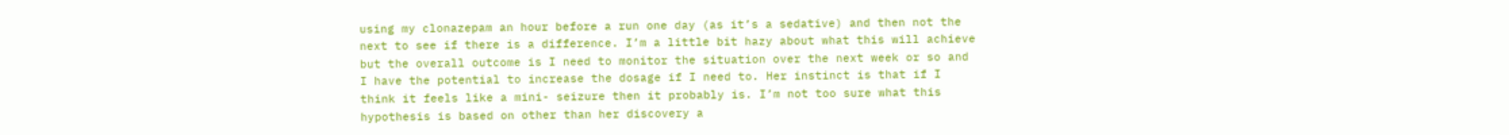using my clonazepam an hour before a run one day (as it’s a sedative) and then not the next to see if there is a difference. I’m a little bit hazy about what this will achieve but the overall outcome is I need to monitor the situation over the next week or so and I have the potential to increase the dosage if I need to. Her instinct is that if I think it feels like a mini- seizure then it probably is. I’m not too sure what this hypothesis is based on other than her discovery a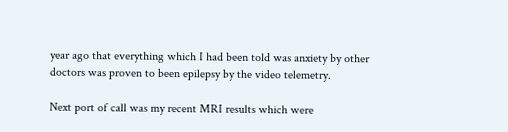year ago that everything which I had been told was anxiety by other doctors was proven to been epilepsy by the video telemetry.

Next port of call was my recent MRI results which were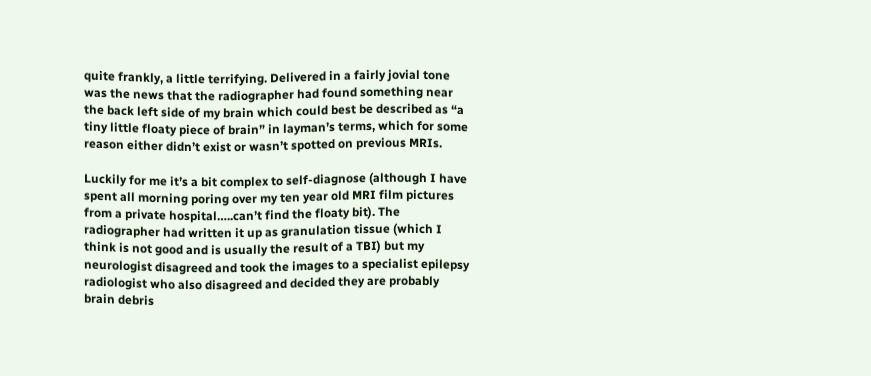quite frankly, a little terrifying. Delivered in a fairly jovial tone was the news that the radiographer had found something near the back left side of my brain which could best be described as “a tiny little floaty piece of brain” in layman’s terms, which for some reason either didn’t exist or wasn’t spotted on previous MRIs.

Luckily for me it’s a bit complex to self-diagnose (although I have spent all morning poring over my ten year old MRI film pictures from a private hospital…..can’t find the floaty bit). The radiographer had written it up as granulation tissue (which I think is not good and is usually the result of a TBI) but my neurologist disagreed and took the images to a specialist epilepsy radiologist who also disagreed and decided they are probably brain debris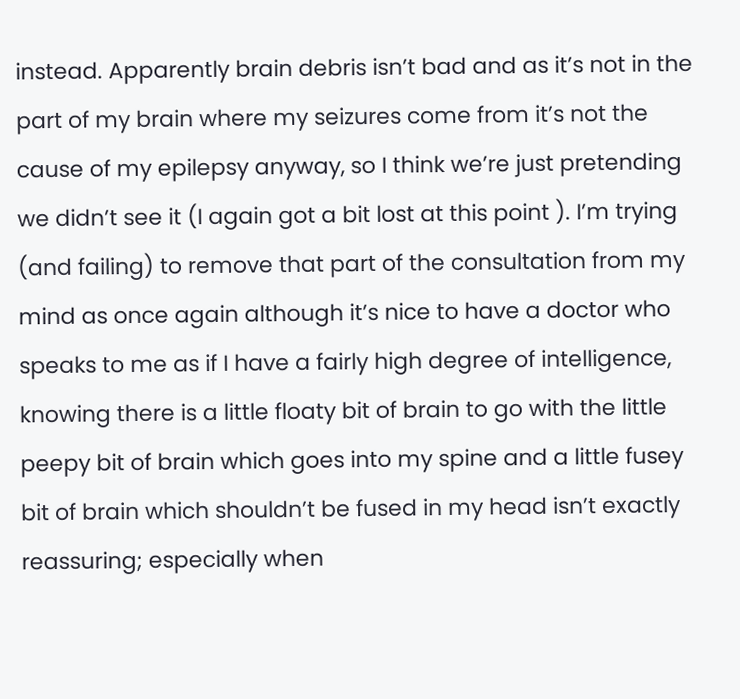instead. Apparently brain debris isn’t bad and as it’s not in the part of my brain where my seizures come from it’s not the cause of my epilepsy anyway, so I think we’re just pretending we didn’t see it (I again got a bit lost at this point ). I’m trying (and failing) to remove that part of the consultation from my mind as once again although it’s nice to have a doctor who speaks to me as if I have a fairly high degree of intelligence, knowing there is a little floaty bit of brain to go with the little peepy bit of brain which goes into my spine and a little fusey bit of brain which shouldn’t be fused in my head isn’t exactly reassuring; especially when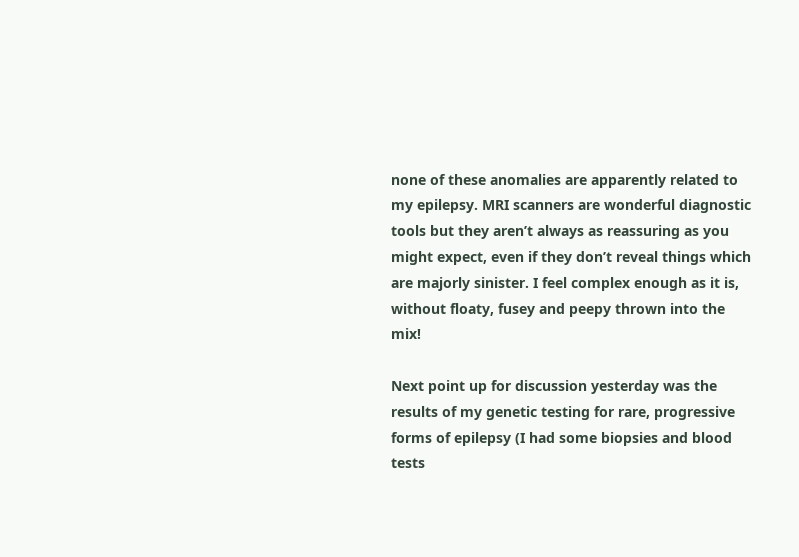none of these anomalies are apparently related to my epilepsy. MRI scanners are wonderful diagnostic tools but they aren’t always as reassuring as you might expect, even if they don’t reveal things which are majorly sinister. I feel complex enough as it is, without floaty, fusey and peepy thrown into the mix!

Next point up for discussion yesterday was the results of my genetic testing for rare, progressive forms of epilepsy (I had some biopsies and blood tests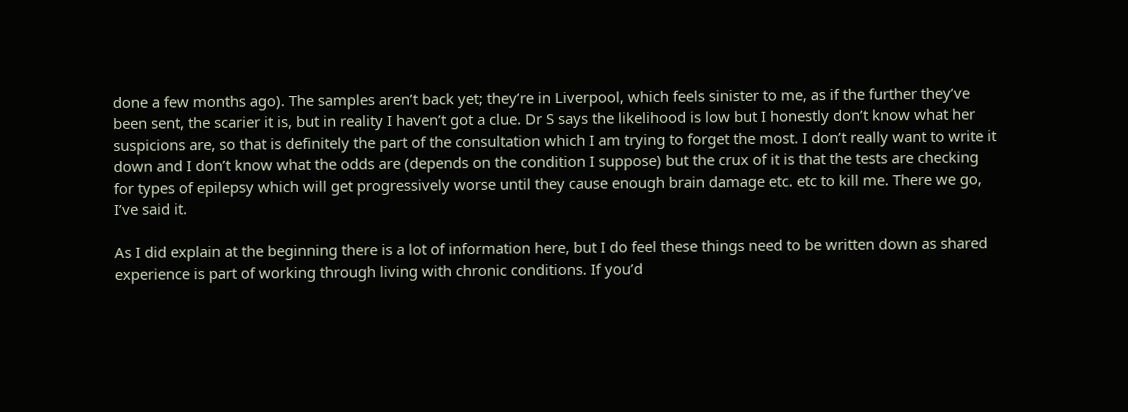done a few months ago). The samples aren’t back yet; they’re in Liverpool, which feels sinister to me, as if the further they’ve been sent, the scarier it is, but in reality I haven’t got a clue. Dr S says the likelihood is low but I honestly don’t know what her suspicions are, so that is definitely the part of the consultation which I am trying to forget the most. I don’t really want to write it down and I don’t know what the odds are (depends on the condition I suppose) but the crux of it is that the tests are checking for types of epilepsy which will get progressively worse until they cause enough brain damage etc. etc to kill me. There we go, I’ve said it.

As I did explain at the beginning there is a lot of information here, but I do feel these things need to be written down as shared experience is part of working through living with chronic conditions. If you’d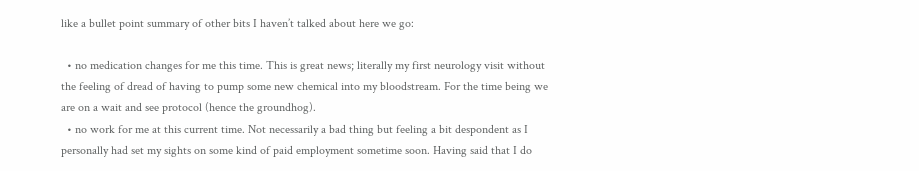like a bullet point summary of other bits I haven’t talked about here we go:

  • no medication changes for me this time. This is great news; literally my first neurology visit without the feeling of dread of having to pump some new chemical into my bloodstream. For the time being we are on a wait and see protocol (hence the groundhog).
  • no work for me at this current time. Not necessarily a bad thing but feeling a bit despondent as I personally had set my sights on some kind of paid employment sometime soon. Having said that I do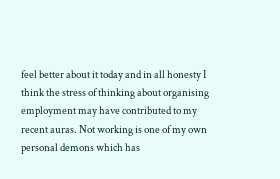feel better about it today and in all honesty I think the stress of thinking about organising employment may have contributed to my recent auras. Not working is one of my own personal demons which has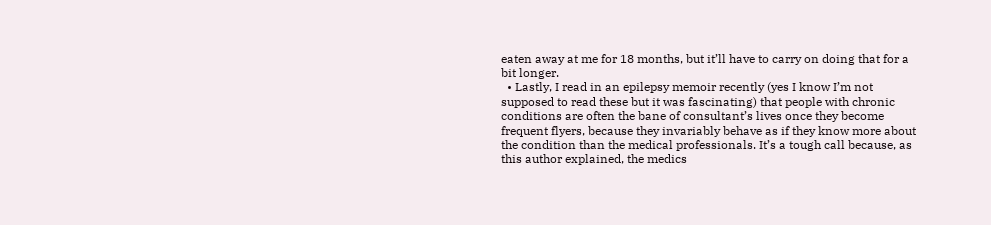eaten away at me for 18 months, but it’ll have to carry on doing that for a bit longer.
  • Lastly, I read in an epilepsy memoir recently (yes I know I’m not supposed to read these but it was fascinating) that people with chronic conditions are often the bane of consultant’s lives once they become frequent flyers, because they invariably behave as if they know more about the condition than the medical professionals. It’s a tough call because, as this author explained, the medics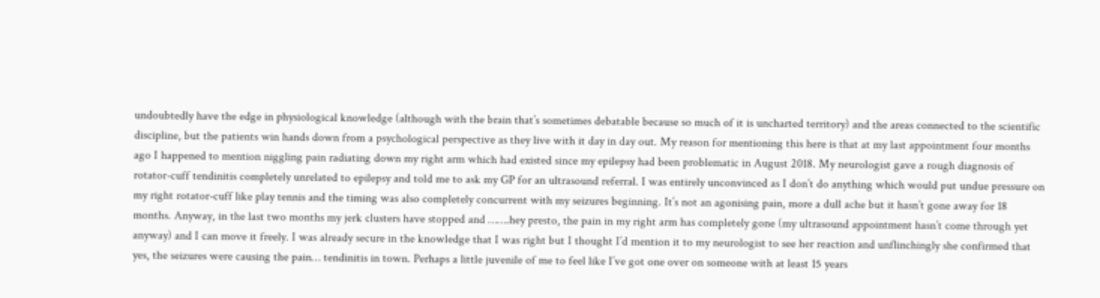undoubtedly have the edge in physiological knowledge (although with the brain that’s sometimes debatable because so much of it is uncharted territory) and the areas connected to the scientific discipline, but the patients win hands down from a psychological perspective as they live with it day in day out. My reason for mentioning this here is that at my last appointment four months ago I happened to mention niggling pain radiating down my right arm which had existed since my epilepsy had been problematic in August 2018. My neurologist gave a rough diagnosis of rotator-cuff tendinitis completely unrelated to epilepsy and told me to ask my GP for an ultrasound referral. I was entirely unconvinced as I don’t do anything which would put undue pressure on my right rotator-cuff like play tennis and the timing was also completely concurrent with my seizures beginning. It’s not an agonising pain, more a dull ache but it hasn’t gone away for 18 months. Anyway, in the last two months my jerk clusters have stopped and …….hey presto, the pain in my right arm has completely gone (my ultrasound appointment hasn’t come through yet anyway) and I can move it freely. I was already secure in the knowledge that I was right but I thought I’d mention it to my neurologist to see her reaction and unflinchingly she confirmed that yes, the seizures were causing the pain… tendinitis in town. Perhaps a little juvenile of me to feel like I’ve got one over on someone with at least 15 years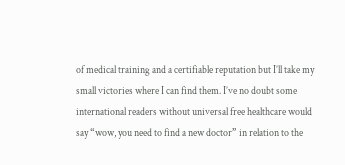of medical training and a certifiable reputation but I’ll take my small victories where I can find them. I’ve no doubt some international readers without universal free healthcare would say “wow, you need to find a new doctor” in relation to the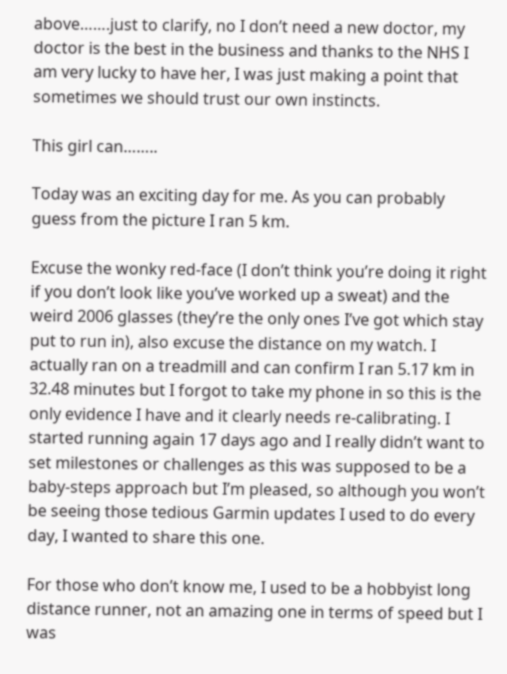above…….just to clarify, no I don’t need a new doctor, my doctor is the best in the business and thanks to the NHS I am very lucky to have her, I was just making a point that sometimes we should trust our own instincts.

This girl can……..

Today was an exciting day for me. As you can probably guess from the picture I ran 5 km.

Excuse the wonky red-face (I don’t think you’re doing it right if you don’t look like you’ve worked up a sweat) and the weird 2006 glasses (they’re the only ones I’ve got which stay put to run in), also excuse the distance on my watch. I actually ran on a treadmill and can confirm I ran 5.17 km in 32.48 minutes but I forgot to take my phone in so this is the only evidence I have and it clearly needs re-calibrating. I started running again 17 days ago and I really didn’t want to set milestones or challenges as this was supposed to be a baby-steps approach but I’m pleased, so although you won’t be seeing those tedious Garmin updates I used to do every day, I wanted to share this one.

For those who don’t know me, I used to be a hobbyist long distance runner, not an amazing one in terms of speed but I was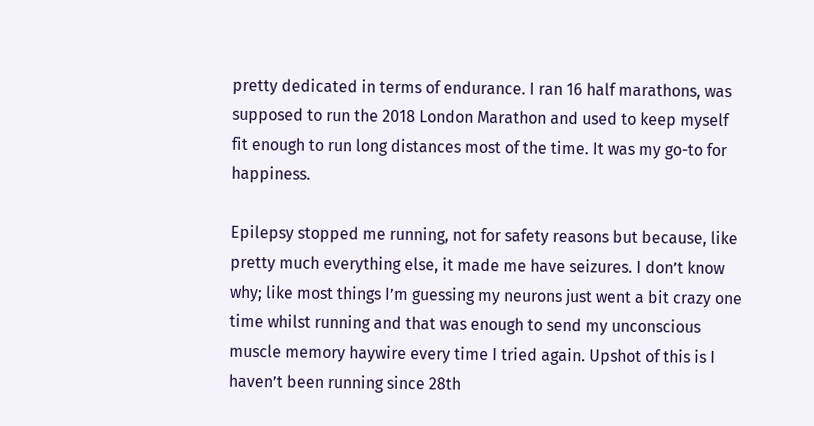pretty dedicated in terms of endurance. I ran 16 half marathons, was supposed to run the 2018 London Marathon and used to keep myself fit enough to run long distances most of the time. It was my go-to for happiness.

Epilepsy stopped me running, not for safety reasons but because, like pretty much everything else, it made me have seizures. I don’t know why; like most things I’m guessing my neurons just went a bit crazy one time whilst running and that was enough to send my unconscious muscle memory haywire every time I tried again. Upshot of this is I haven’t been running since 28th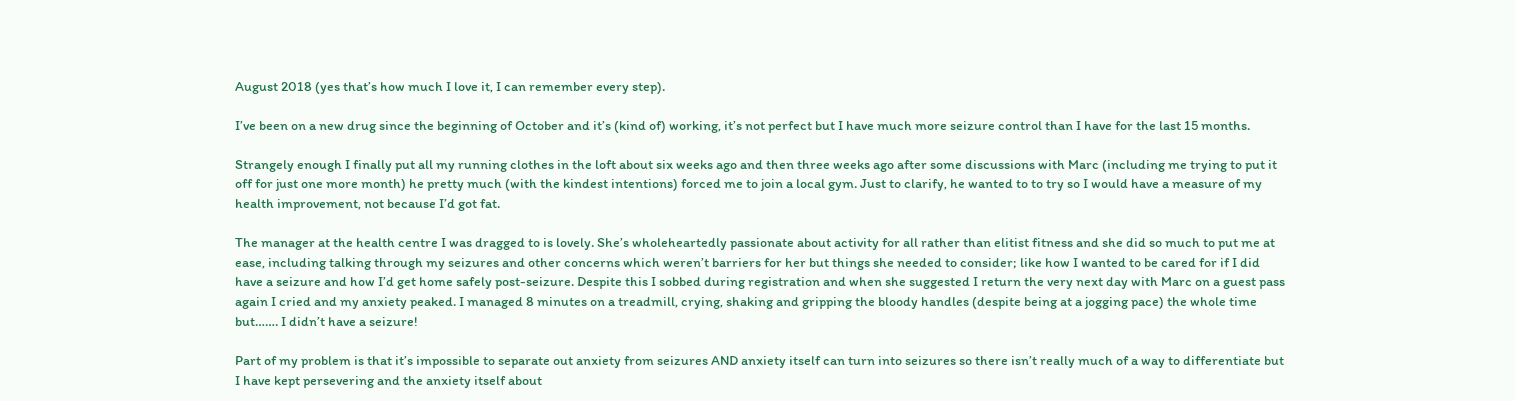August 2018 (yes that’s how much I love it, I can remember every step).

I’ve been on a new drug since the beginning of October and it’s (kind of) working, it’s not perfect but I have much more seizure control than I have for the last 15 months.

Strangely enough I finally put all my running clothes in the loft about six weeks ago and then three weeks ago after some discussions with Marc (including me trying to put it off for just one more month) he pretty much (with the kindest intentions) forced me to join a local gym. Just to clarify, he wanted to to try so I would have a measure of my health improvement, not because I’d got fat.

The manager at the health centre I was dragged to is lovely. She’s wholeheartedly passionate about activity for all rather than elitist fitness and she did so much to put me at ease, including talking through my seizures and other concerns which weren’t barriers for her but things she needed to consider; like how I wanted to be cared for if I did have a seizure and how I’d get home safely post-seizure. Despite this I sobbed during registration and when she suggested I return the very next day with Marc on a guest pass again I cried and my anxiety peaked. I managed 8 minutes on a treadmill, crying, shaking and gripping the bloody handles (despite being at a jogging pace) the whole time but……. I didn’t have a seizure!

Part of my problem is that it’s impossible to separate out anxiety from seizures AND anxiety itself can turn into seizures so there isn’t really much of a way to differentiate but I have kept persevering and the anxiety itself about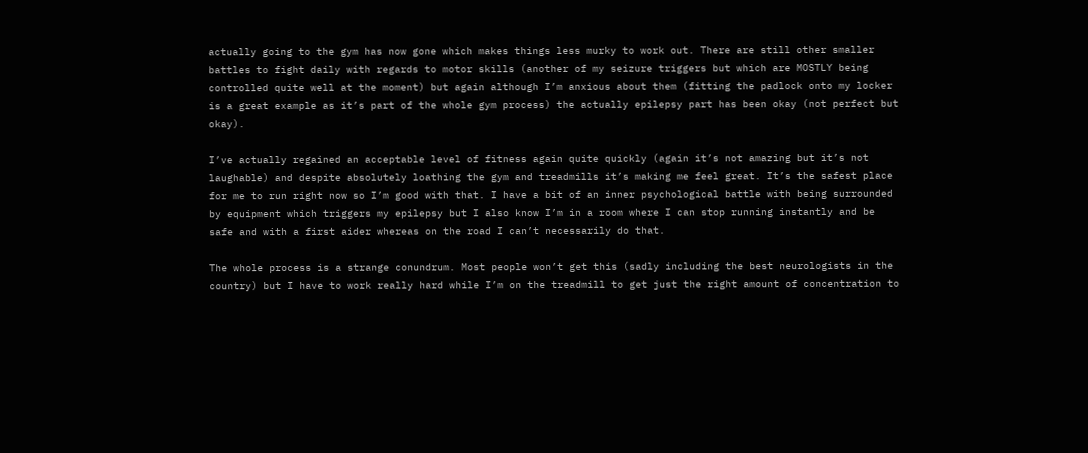actually going to the gym has now gone which makes things less murky to work out. There are still other smaller battles to fight daily with regards to motor skills (another of my seizure triggers but which are MOSTLY being controlled quite well at the moment) but again although I’m anxious about them (fitting the padlock onto my locker is a great example as it’s part of the whole gym process) the actually epilepsy part has been okay (not perfect but okay).

I’ve actually regained an acceptable level of fitness again quite quickly (again it’s not amazing but it’s not laughable) and despite absolutely loathing the gym and treadmills it’s making me feel great. It’s the safest place for me to run right now so I’m good with that. I have a bit of an inner psychological battle with being surrounded by equipment which triggers my epilepsy but I also know I’m in a room where I can stop running instantly and be safe and with a first aider whereas on the road I can’t necessarily do that.

The whole process is a strange conundrum. Most people won’t get this (sadly including the best neurologists in the country) but I have to work really hard while I’m on the treadmill to get just the right amount of concentration to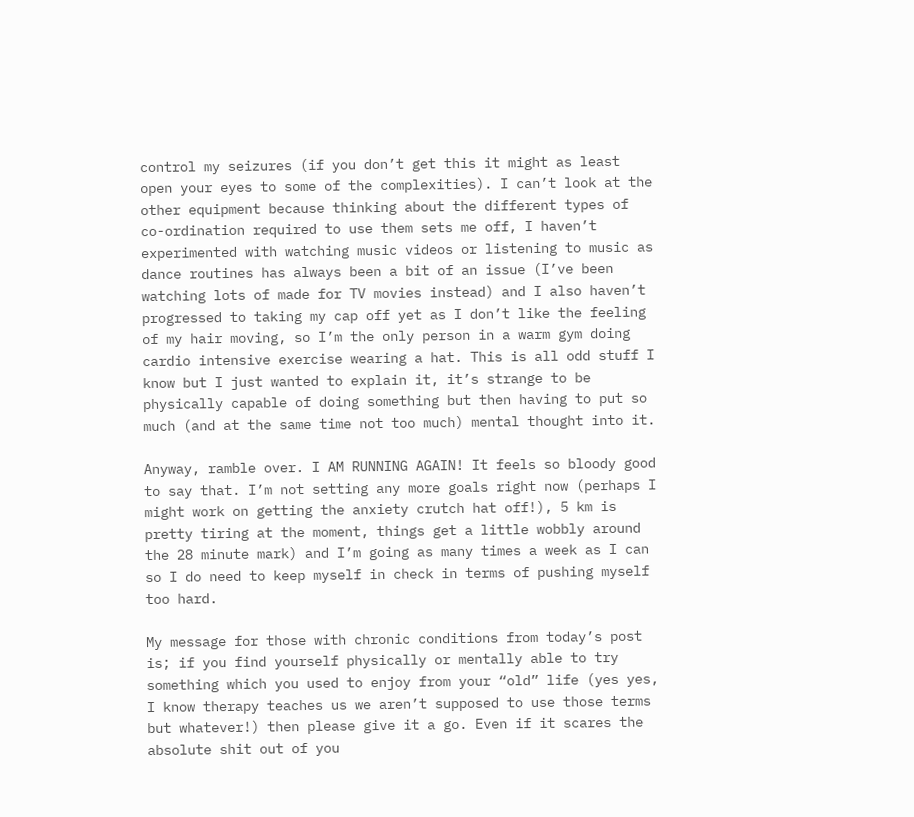control my seizures (if you don’t get this it might as least open your eyes to some of the complexities). I can’t look at the other equipment because thinking about the different types of co-ordination required to use them sets me off, I haven’t experimented with watching music videos or listening to music as dance routines has always been a bit of an issue (I’ve been watching lots of made for TV movies instead) and I also haven’t progressed to taking my cap off yet as I don’t like the feeling of my hair moving, so I’m the only person in a warm gym doing cardio intensive exercise wearing a hat. This is all odd stuff I know but I just wanted to explain it, it’s strange to be physically capable of doing something but then having to put so much (and at the same time not too much) mental thought into it.

Anyway, ramble over. I AM RUNNING AGAIN! It feels so bloody good to say that. I’m not setting any more goals right now (perhaps I might work on getting the anxiety crutch hat off!), 5 km is pretty tiring at the moment, things get a little wobbly around the 28 minute mark) and I’m going as many times a week as I can so I do need to keep myself in check in terms of pushing myself too hard.

My message for those with chronic conditions from today’s post is; if you find yourself physically or mentally able to try something which you used to enjoy from your “old” life (yes yes, I know therapy teaches us we aren’t supposed to use those terms but whatever!) then please give it a go. Even if it scares the absolute shit out of you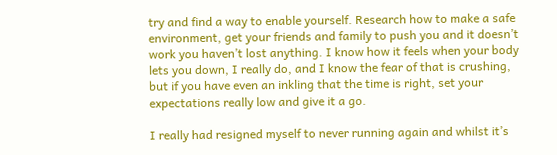try and find a way to enable yourself. Research how to make a safe environment, get your friends and family to push you and it doesn’t work you haven’t lost anything. I know how it feels when your body lets you down, I really do, and I know the fear of that is crushing, but if you have even an inkling that the time is right, set your expectations really low and give it a go.

I really had resigned myself to never running again and whilst it’s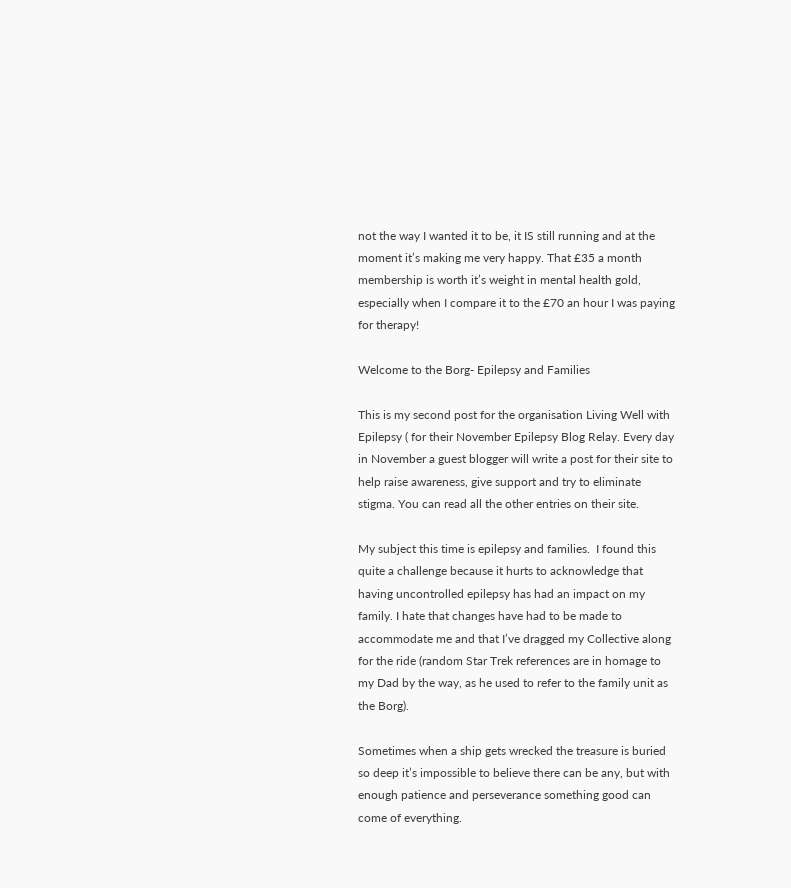not the way I wanted it to be, it IS still running and at the moment it’s making me very happy. That £35 a month membership is worth it’s weight in mental health gold, especially when I compare it to the £70 an hour I was paying for therapy!

Welcome to the Borg- Epilepsy and Families

This is my second post for the organisation Living Well with Epilepsy ( for their November Epilepsy Blog Relay. Every day in November a guest blogger will write a post for their site to help raise awareness, give support and try to eliminate stigma. You can read all the other entries on their site.

My subject this time is epilepsy and families.  I found this quite a challenge because it hurts to acknowledge that having uncontrolled epilepsy has had an impact on my family. I hate that changes have had to be made to accommodate me and that I’ve dragged my Collective along for the ride (random Star Trek references are in homage to my Dad by the way, as he used to refer to the family unit as the Borg).

Sometimes when a ship gets wrecked the treasure is buried so deep it’s impossible to believe there can be any, but with enough patience and perseverance something good can come of everything.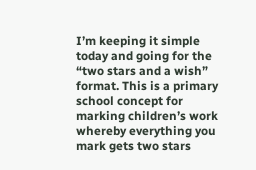I’m keeping it simple today and going for the “two stars and a wish” format. This is a primary school concept for marking children’s work whereby everything you mark gets two stars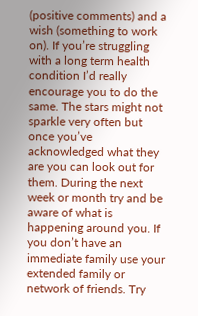(positive comments) and a wish (something to work on). If you’re struggling with a long term health condition I’d really encourage you to do the same. The stars might not sparkle very often but once you’ve acknowledged what they are you can look out for them. During the next week or month try and be aware of what is happening around you. If you don’t have an immediate family use your extended family or network of friends. Try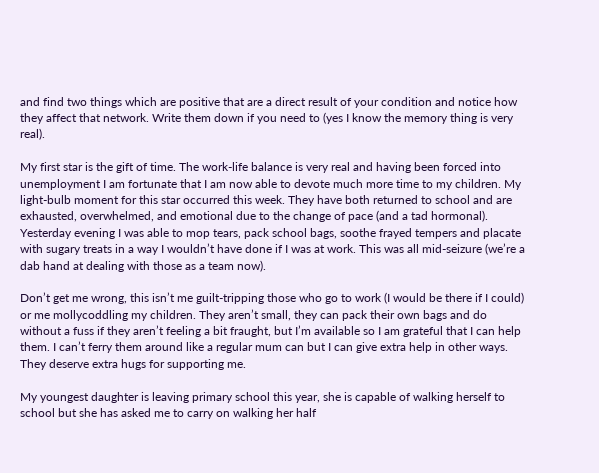and find two things which are positive that are a direct result of your condition and notice how they affect that network. Write them down if you need to (yes I know the memory thing is very real).

My first star is the gift of time. The work-life balance is very real and having been forced into unemployment I am fortunate that I am now able to devote much more time to my children. My light-bulb moment for this star occurred this week. They have both returned to school and are exhausted, overwhelmed, and emotional due to the change of pace (and a tad hormonal). Yesterday evening I was able to mop tears, pack school bags, soothe frayed tempers and placate with sugary treats in a way I wouldn’t have done if I was at work. This was all mid-seizure (we’re a dab hand at dealing with those as a team now).

Don’t get me wrong, this isn’t me guilt-tripping those who go to work (I would be there if I could) or me mollycoddling my children. They aren’t small, they can pack their own bags and do without a fuss if they aren’t feeling a bit fraught, but I’m available so I am grateful that I can help them. I can’t ferry them around like a regular mum can but I can give extra help in other ways. They deserve extra hugs for supporting me.

My youngest daughter is leaving primary school this year, she is capable of walking herself to school but she has asked me to carry on walking her half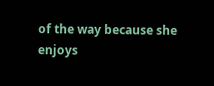of the way because she enjoys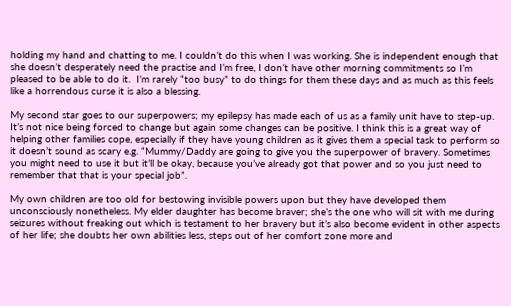holding my hand and chatting to me. I couldn’t do this when I was working. She is independent enough that she doesn’t desperately need the practise and I’m free, I don’t have other morning commitments so I’m pleased to be able to do it.  I’m rarely “too busy” to do things for them these days and as much as this feels like a horrendous curse it is also a blessing.

My second star goes to our superpowers; my epilepsy has made each of us as a family unit have to step-up. It’s not nice being forced to change but again some changes can be positive. I think this is a great way of helping other families cope, especially if they have young children as it gives them a special task to perform so it doesn’t sound as scary e.g. “Mummy/Daddy are going to give you the superpower of bravery. Sometimes you might need to use it but it’ll be okay, because you’ve already got that power and so you just need to remember that that is your special job”.

My own children are too old for bestowing invisible powers upon but they have developed them unconsciously nonetheless. My elder daughter has become braver; she’s the one who will sit with me during seizures without freaking out which is testament to her bravery but it’s also become evident in other aspects of her life; she doubts her own abilities less, steps out of her comfort zone more and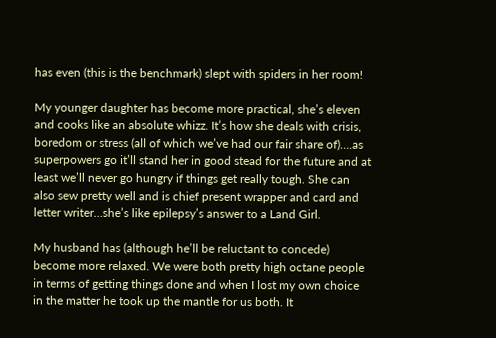has even (this is the benchmark) slept with spiders in her room!

My younger daughter has become more practical, she’s eleven and cooks like an absolute whizz. It’s how she deals with crisis, boredom or stress (all of which we’ve had our fair share of)….as superpowers go it’ll stand her in good stead for the future and at least we’ll never go hungry if things get really tough. She can also sew pretty well and is chief present wrapper and card and letter writer…she’s like epilepsy’s answer to a Land Girl.

My husband has (although he’ll be reluctant to concede) become more relaxed. We were both pretty high octane people in terms of getting things done and when I lost my own choice in the matter he took up the mantle for us both. It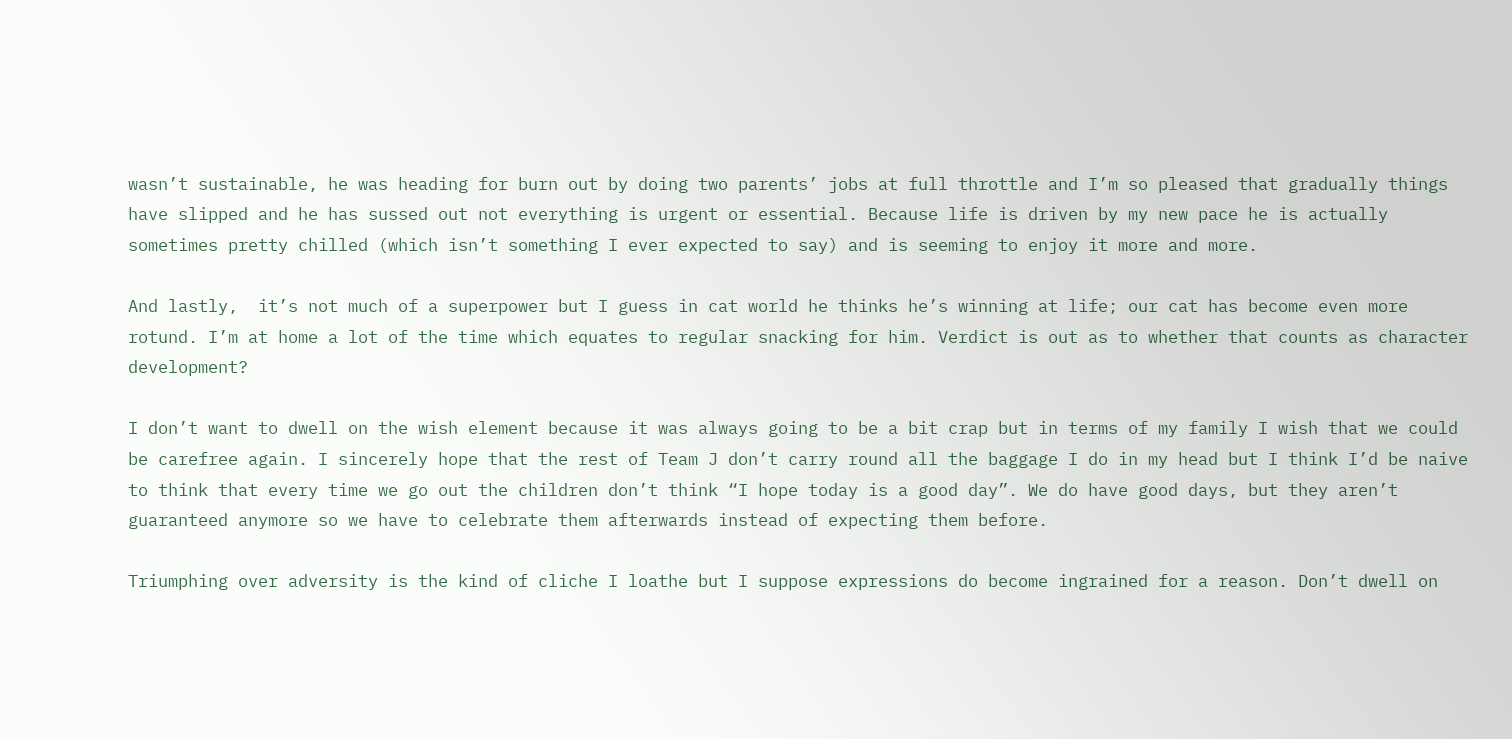wasn’t sustainable, he was heading for burn out by doing two parents’ jobs at full throttle and I’m so pleased that gradually things have slipped and he has sussed out not everything is urgent or essential. Because life is driven by my new pace he is actually sometimes pretty chilled (which isn’t something I ever expected to say) and is seeming to enjoy it more and more.

And lastly,  it’s not much of a superpower but I guess in cat world he thinks he’s winning at life; our cat has become even more rotund. I’m at home a lot of the time which equates to regular snacking for him. Verdict is out as to whether that counts as character development?

I don’t want to dwell on the wish element because it was always going to be a bit crap but in terms of my family I wish that we could be carefree again. I sincerely hope that the rest of Team J don’t carry round all the baggage I do in my head but I think I’d be naive to think that every time we go out the children don’t think “I hope today is a good day”. We do have good days, but they aren’t guaranteed anymore so we have to celebrate them afterwards instead of expecting them before.

Triumphing over adversity is the kind of cliche I loathe but I suppose expressions do become ingrained for a reason. Don’t dwell on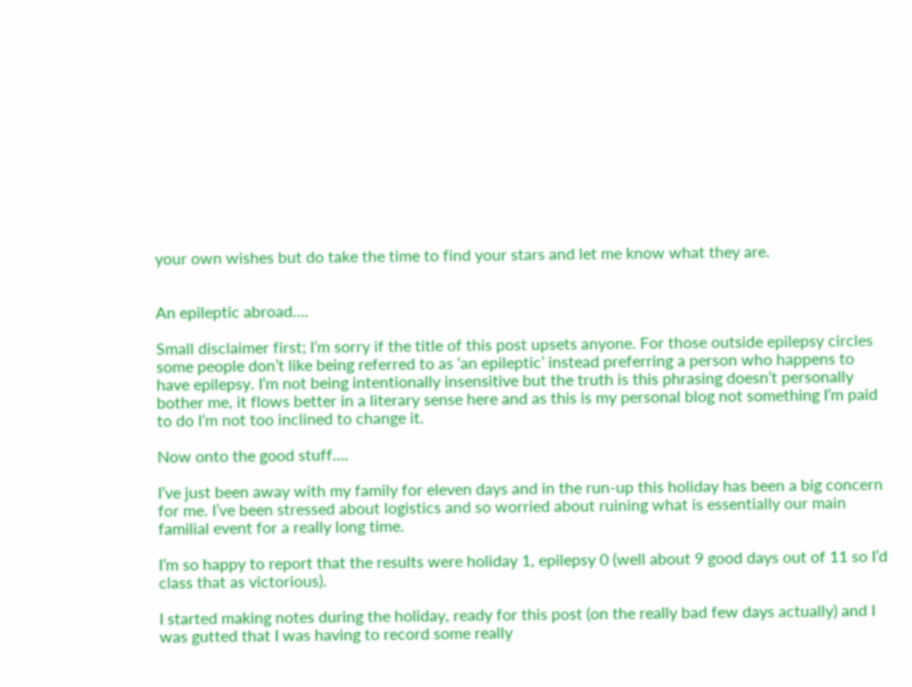your own wishes but do take the time to find your stars and let me know what they are.


An epileptic abroad….

Small disclaimer first; I’m sorry if the title of this post upsets anyone. For those outside epilepsy circles some people don’t like being referred to as ‘an epileptic’ instead preferring a person who happens to have epilepsy. I’m not being intentionally insensitive but the truth is this phrasing doesn’t personally bother me, it flows better in a literary sense here and as this is my personal blog not something I’m paid to do I’m not too inclined to change it.

Now onto the good stuff….

I’ve just been away with my family for eleven days and in the run-up this holiday has been a big concern for me. I’ve been stressed about logistics and so worried about ruining what is essentially our main familial event for a really long time.

I’m so happy to report that the results were holiday 1, epilepsy 0 (well about 9 good days out of 11 so I’d class that as victorious).

I started making notes during the holiday, ready for this post (on the really bad few days actually) and I was gutted that I was having to record some really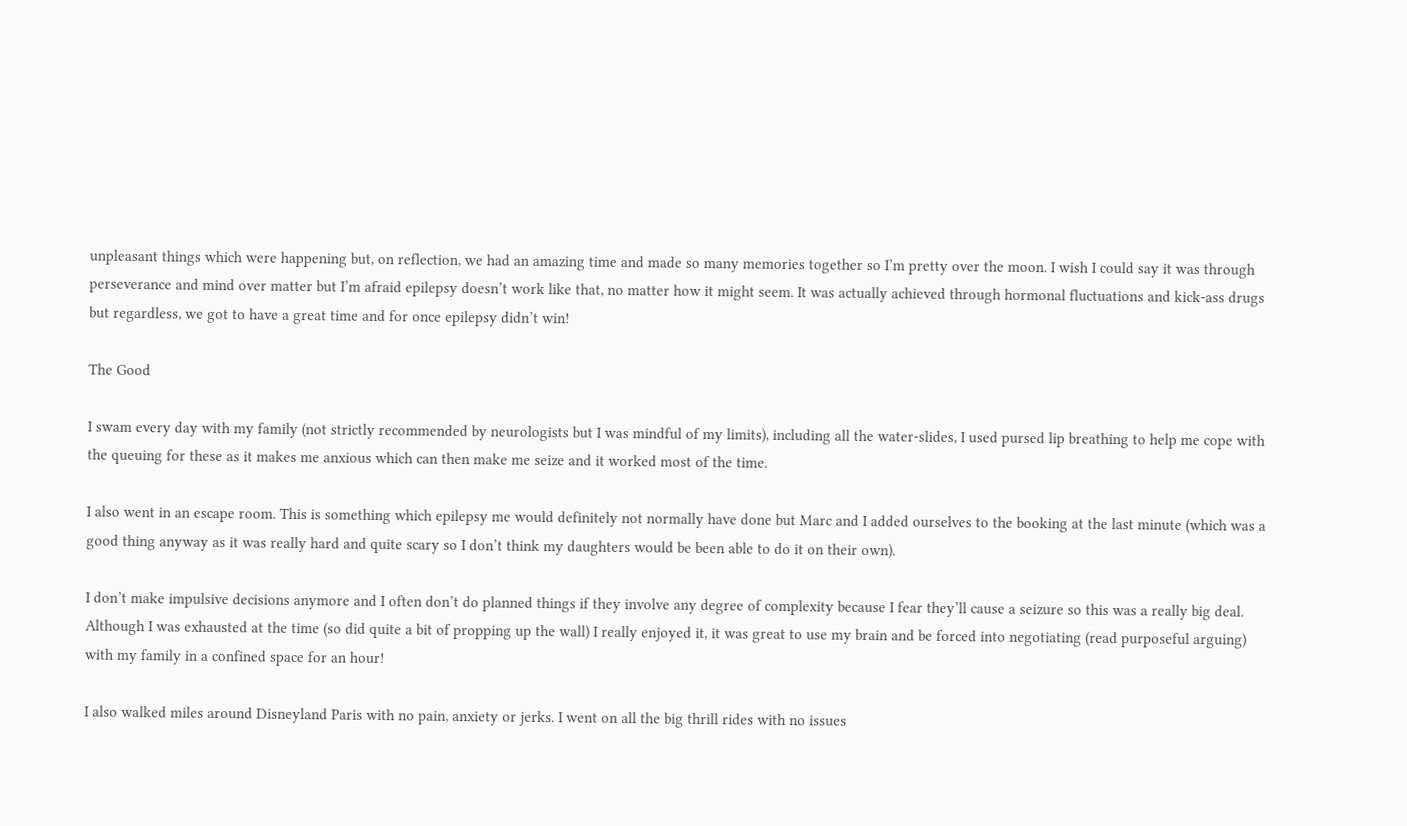unpleasant things which were happening but, on reflection, we had an amazing time and made so many memories together so I’m pretty over the moon. I wish I could say it was through perseverance and mind over matter but I’m afraid epilepsy doesn’t work like that, no matter how it might seem. It was actually achieved through hormonal fluctuations and kick-ass drugs but regardless, we got to have a great time and for once epilepsy didn’t win!

The Good

I swam every day with my family (not strictly recommended by neurologists but I was mindful of my limits), including all the water-slides, I used pursed lip breathing to help me cope with the queuing for these as it makes me anxious which can then make me seize and it worked most of the time.

I also went in an escape room. This is something which epilepsy me would definitely not normally have done but Marc and I added ourselves to the booking at the last minute (which was a good thing anyway as it was really hard and quite scary so I don’t think my daughters would be been able to do it on their own).

I don’t make impulsive decisions anymore and I often don’t do planned things if they involve any degree of complexity because I fear they’ll cause a seizure so this was a really big deal. Although I was exhausted at the time (so did quite a bit of propping up the wall) I really enjoyed it, it was great to use my brain and be forced into negotiating (read purposeful arguing) with my family in a confined space for an hour!

I also walked miles around Disneyland Paris with no pain, anxiety or jerks. I went on all the big thrill rides with no issues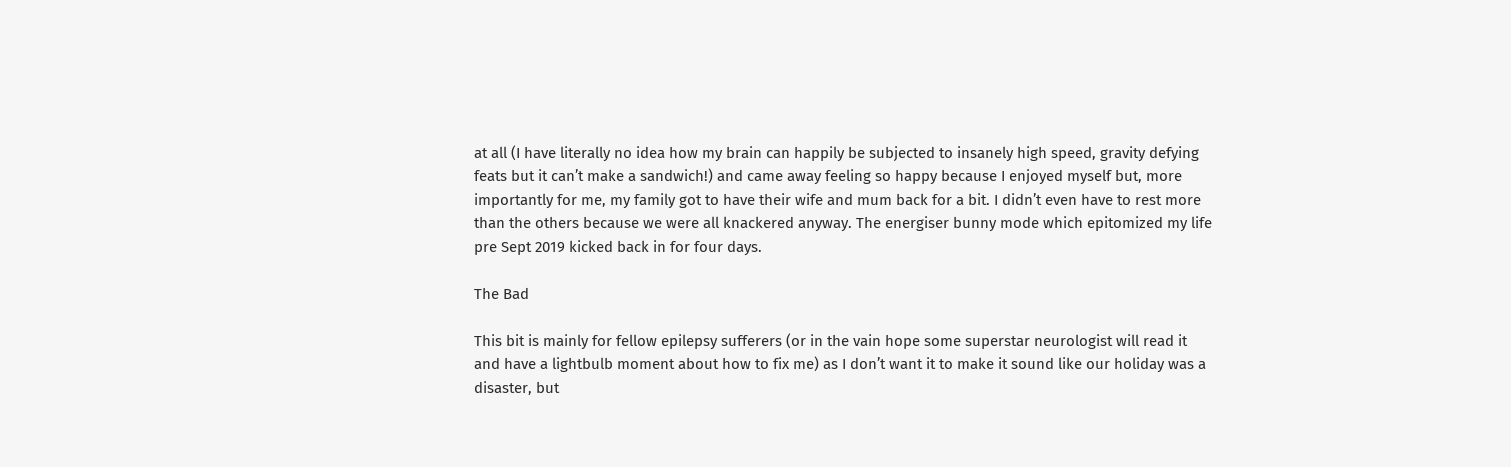at all (I have literally no idea how my brain can happily be subjected to insanely high speed, gravity defying feats but it can’t make a sandwich!) and came away feeling so happy because I enjoyed myself but, more importantly for me, my family got to have their wife and mum back for a bit. I didn’t even have to rest more than the others because we were all knackered anyway. The energiser bunny mode which epitomized my life pre Sept 2019 kicked back in for four days.

The Bad

This bit is mainly for fellow epilepsy sufferers (or in the vain hope some superstar neurologist will read it and have a lightbulb moment about how to fix me) as I don’t want it to make it sound like our holiday was a disaster, but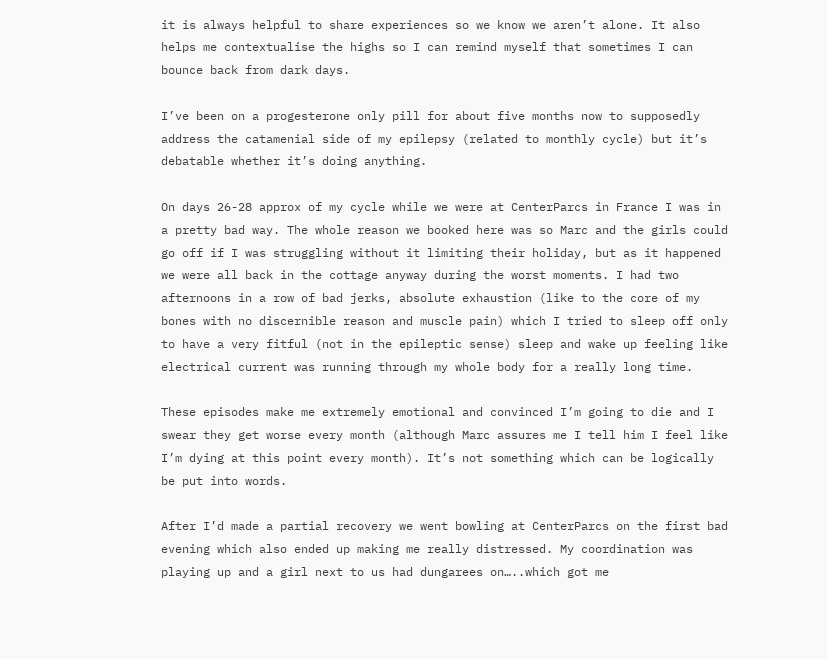it is always helpful to share experiences so we know we aren’t alone. It also helps me contextualise the highs so I can remind myself that sometimes I can bounce back from dark days.

I’ve been on a progesterone only pill for about five months now to supposedly address the catamenial side of my epilepsy (related to monthly cycle) but it’s debatable whether it’s doing anything.

On days 26-28 approx of my cycle while we were at CenterParcs in France I was in a pretty bad way. The whole reason we booked here was so Marc and the girls could go off if I was struggling without it limiting their holiday, but as it happened we were all back in the cottage anyway during the worst moments. I had two afternoons in a row of bad jerks, absolute exhaustion (like to the core of my bones with no discernible reason and muscle pain) which I tried to sleep off only to have a very fitful (not in the epileptic sense) sleep and wake up feeling like electrical current was running through my whole body for a really long time.

These episodes make me extremely emotional and convinced I’m going to die and I swear they get worse every month (although Marc assures me I tell him I feel like I’m dying at this point every month). It’s not something which can be logically be put into words.

After I’d made a partial recovery we went bowling at CenterParcs on the first bad evening which also ended up making me really distressed. My coordination was playing up and a girl next to us had dungarees on…..which got me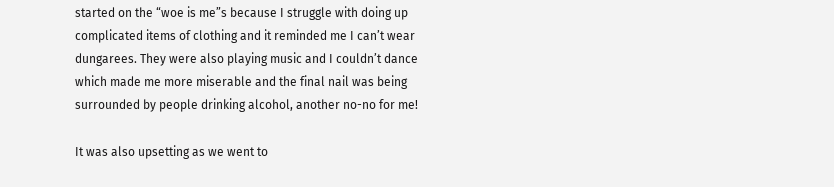started on the “woe is me”s because I struggle with doing up complicated items of clothing and it reminded me I can’t wear dungarees. They were also playing music and I couldn’t dance which made me more miserable and the final nail was being surrounded by people drinking alcohol, another no-no for me!

It was also upsetting as we went to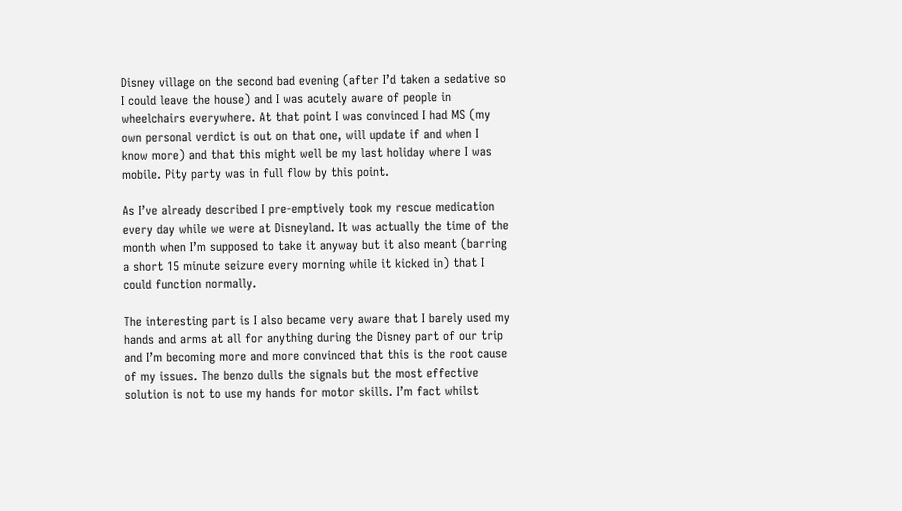Disney village on the second bad evening (after I’d taken a sedative so I could leave the house) and I was acutely aware of people in wheelchairs everywhere. At that point I was convinced I had MS (my own personal verdict is out on that one, will update if and when I know more) and that this might well be my last holiday where I was mobile. Pity party was in full flow by this point.

As I’ve already described I pre-emptively took my rescue medication every day while we were at Disneyland. It was actually the time of the month when I’m supposed to take it anyway but it also meant (barring a short 15 minute seizure every morning while it kicked in) that I could function normally.

The interesting part is I also became very aware that I barely used my hands and arms at all for anything during the Disney part of our trip and I’m becoming more and more convinced that this is the root cause of my issues. The benzo dulls the signals but the most effective solution is not to use my hands for motor skills. I’m fact whilst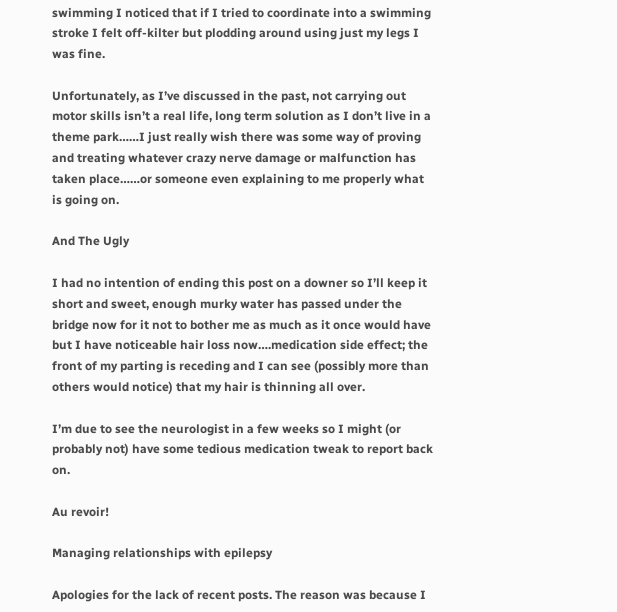swimming I noticed that if I tried to coordinate into a swimming stroke I felt off-kilter but plodding around using just my legs I was fine.

Unfortunately, as I’ve discussed in the past, not carrying out motor skills isn’t a real life, long term solution as I don’t live in a theme park……I just really wish there was some way of proving and treating whatever crazy nerve damage or malfunction has taken place……or someone even explaining to me properly what is going on.

And The Ugly

I had no intention of ending this post on a downer so I’ll keep it short and sweet, enough murky water has passed under the bridge now for it not to bother me as much as it once would have but I have noticeable hair loss now….medication side effect; the front of my parting is receding and I can see (possibly more than others would notice) that my hair is thinning all over.

I’m due to see the neurologist in a few weeks so I might (or probably not) have some tedious medication tweak to report back on.

Au revoir!

Managing relationships with epilepsy

Apologies for the lack of recent posts. The reason was because I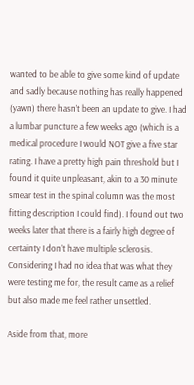wanted to be able to give some kind of update and sadly because nothing has really happened (yawn) there hasn’t been an update to give. I had a lumbar puncture a few weeks ago (which is a medical procedure I would NOT give a five star rating. I have a pretty high pain threshold but I found it quite unpleasant, akin to a 30 minute smear test in the spinal column was the most fitting description I could find). I found out two weeks later that there is a fairly high degree of certainty I don’t have multiple sclerosis. Considering I had no idea that was what they were testing me for, the result came as a relief but also made me feel rather unsettled.

Aside from that, more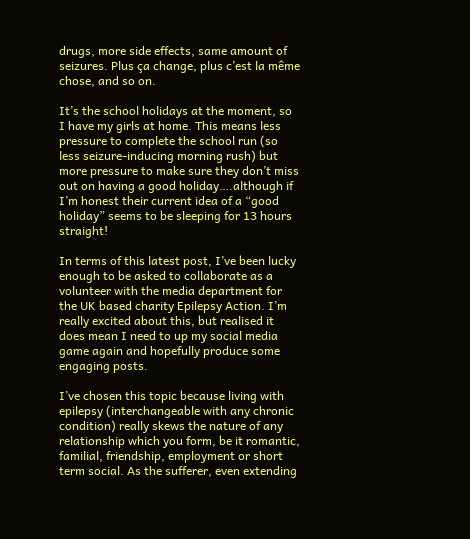drugs, more side effects, same amount of seizures. Plus ça change, plus c’est la même chose, and so on.

It’s the school holidays at the moment, so I have my girls at home. This means less pressure to complete the school run (so less seizure-inducing morning rush) but more pressure to make sure they don’t miss out on having a good holiday….although if I’m honest their current idea of a “good holiday” seems to be sleeping for 13 hours straight!

In terms of this latest post, I’ve been lucky enough to be asked to collaborate as a volunteer with the media department for the UK based charity Epilepsy Action. I’m really excited about this, but realised it does mean I need to up my social media game again and hopefully produce some engaging posts.

I’ve chosen this topic because living with epilepsy (interchangeable with any chronic condition) really skews the nature of any relationship which you form, be it romantic, familial, friendship, employment or short term social. As the sufferer, even extending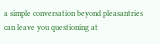a simple conversation beyond pleasantries can leave you questioning at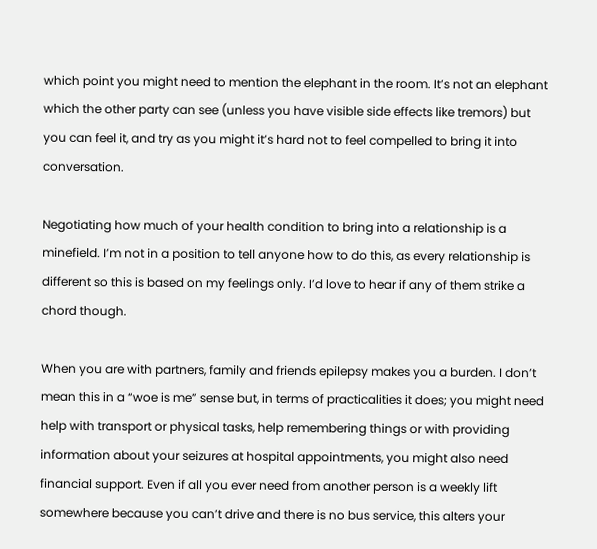which point you might need to mention the elephant in the room. It’s not an elephant which the other party can see (unless you have visible side effects like tremors) but you can feel it, and try as you might it’s hard not to feel compelled to bring it into conversation.

Negotiating how much of your health condition to bring into a relationship is a minefield. I’m not in a position to tell anyone how to do this, as every relationship is different so this is based on my feelings only. I’d love to hear if any of them strike a chord though.

When you are with partners, family and friends epilepsy makes you a burden. I don’t mean this in a “woe is me” sense but, in terms of practicalities it does; you might need help with transport or physical tasks, help remembering things or with providing information about your seizures at hospital appointments, you might also need financial support. Even if all you ever need from another person is a weekly lift somewhere because you can’t drive and there is no bus service, this alters your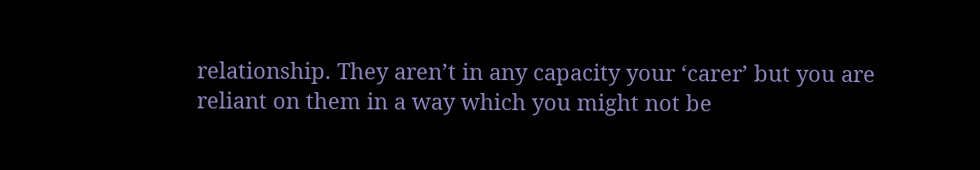relationship. They aren’t in any capacity your ‘carer’ but you are reliant on them in a way which you might not be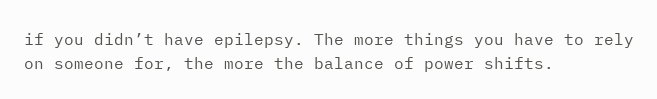if you didn’t have epilepsy. The more things you have to rely on someone for, the more the balance of power shifts.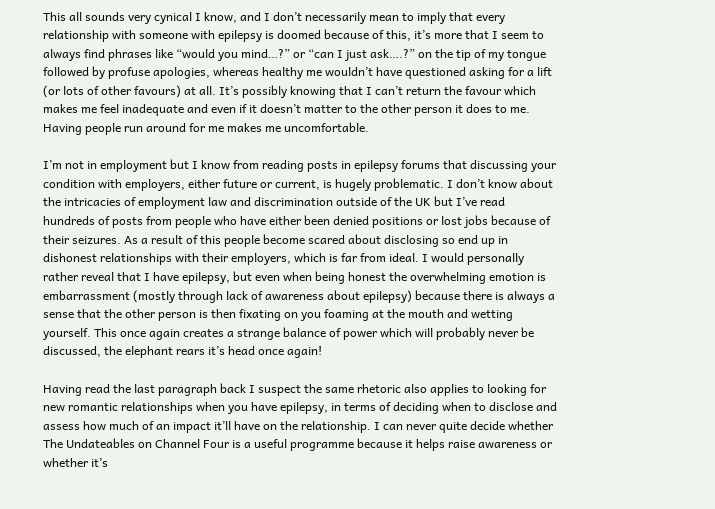This all sounds very cynical I know, and I don’t necessarily mean to imply that every relationship with someone with epilepsy is doomed because of this, it’s more that I seem to always find phrases like “would you mind…?” or “can I just ask….?” on the tip of my tongue followed by profuse apologies, whereas healthy me wouldn’t have questioned asking for a lift (or lots of other favours) at all. It’s possibly knowing that I can’t return the favour which makes me feel inadequate and even if it doesn’t matter to the other person it does to me. Having people run around for me makes me uncomfortable.

I’m not in employment but I know from reading posts in epilepsy forums that discussing your condition with employers, either future or current, is hugely problematic. I don’t know about the intricacies of employment law and discrimination outside of the UK but I’ve read hundreds of posts from people who have either been denied positions or lost jobs because of their seizures. As a result of this people become scared about disclosing so end up in dishonest relationships with their employers, which is far from ideal. I would personally rather reveal that I have epilepsy, but even when being honest the overwhelming emotion is embarrassment (mostly through lack of awareness about epilepsy) because there is always a sense that the other person is then fixating on you foaming at the mouth and wetting yourself. This once again creates a strange balance of power which will probably never be discussed, the elephant rears it’s head once again!

Having read the last paragraph back I suspect the same rhetoric also applies to looking for new romantic relationships when you have epilepsy, in terms of deciding when to disclose and assess how much of an impact it’ll have on the relationship. I can never quite decide whether The Undateables on Channel Four is a useful programme because it helps raise awareness or whether it’s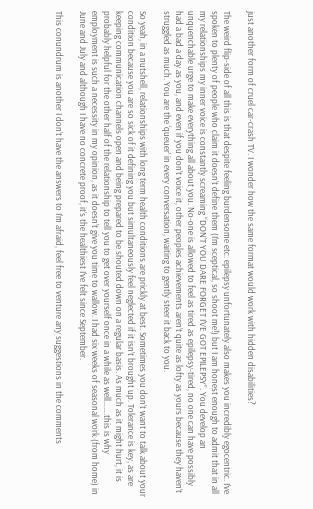just another form of cruel car-crash TV. I wonder how the same format would work with hidden disabilities?

The weird flip-side of all this is that despite feeling burdensome etc. epilepsy unfortunately also makes you incredibly egocentric. I’ve spoken to plenty of people who claim it doesn’t define them (I’m sceptical, so shoot me!) but I am honest enough to admit that in all my relationships my inner voice is constantly screaming “DON’T YOU DARE FORGET I’VE GOT EPILEPSY”. You develop an unquenchable urge to make everything all about you. No-one is allowed to feel as tired as epilepsy-tired, no one can have possibly had a bad a day as you, and even if you don’t voice it, other peoples achievements aren’t quite as lofty as yours because they haven’t struggled as much. You are the ‘queuer’ in every conversation, waiting to gently steer it back to you.

So yeah, in a nutshell, relationships with long term health conditions are prickly at best. Sometimes you don’t want to talk about your condition because you are so sick of it defining you but simultaneously feel neglected if it isn’t brought up. Tolerance is key, as are keeping communication channels open and being prepared to be shouted down on a regular basis. As much as it might hurt, it is probably helpful for the other half of the relationship to tell you to get over yourself once in a while as well…….this is why employment is such a necessity in my opinion, as it doesn’t give you time to wallow. I had six weeks of seasonal work (from home) in June and July and although I have no concrete proof, it’s the healthiest I’ve felt since September.

This conundrum is another I don’t have the answers to I’m afraid, feel free to venture any suggestions in the comments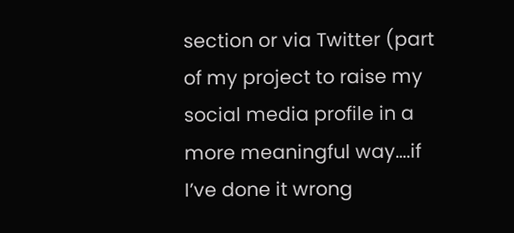section or via Twitter (part of my project to raise my social media profile in a more meaningful way….if I’ve done it wrong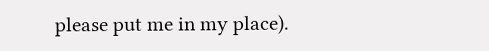please put me in my place).